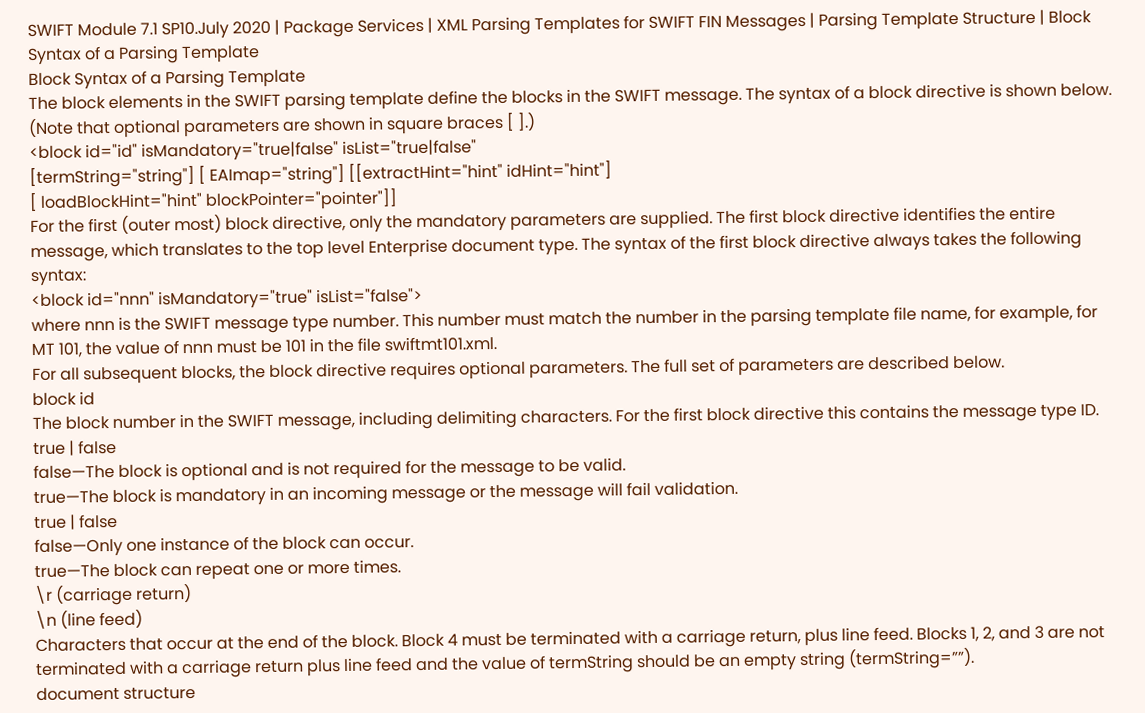SWIFT Module 7.1 SP10.July 2020 | Package Services | XML Parsing Templates for SWIFT FIN Messages | Parsing Template Structure | Block Syntax of a Parsing Template
Block Syntax of a Parsing Template
The block elements in the SWIFT parsing template define the blocks in the SWIFT message. The syntax of a block directive is shown below. (Note that optional parameters are shown in square braces [ ].)
<block id="id" isMandatory="true|false" isList="true|false"
[termString="string"] [ EAImap="string"] [[extractHint="hint" idHint="hint"]
[ loadBlockHint="hint" blockPointer="pointer"]]
For the first (outer most) block directive, only the mandatory parameters are supplied. The first block directive identifies the entire message, which translates to the top level Enterprise document type. The syntax of the first block directive always takes the following syntax:
<block id="nnn" isMandatory="true" isList="false">
where nnn is the SWIFT message type number. This number must match the number in the parsing template file name, for example, for MT 101, the value of nnn must be 101 in the file swiftmt101.xml.
For all subsequent blocks, the block directive requires optional parameters. The full set of parameters are described below.
block id
The block number in the SWIFT message, including delimiting characters. For the first block directive this contains the message type ID.
true | false
false—The block is optional and is not required for the message to be valid.
true—The block is mandatory in an incoming message or the message will fail validation.
true | false
false—Only one instance of the block can occur.
true—The block can repeat one or more times.
\r (carriage return)
\n (line feed)
Characters that occur at the end of the block. Block 4 must be terminated with a carriage return, plus line feed. Blocks 1, 2, and 3 are not terminated with a carriage return plus line feed and the value of termString should be an empty string (termString=””).
document structure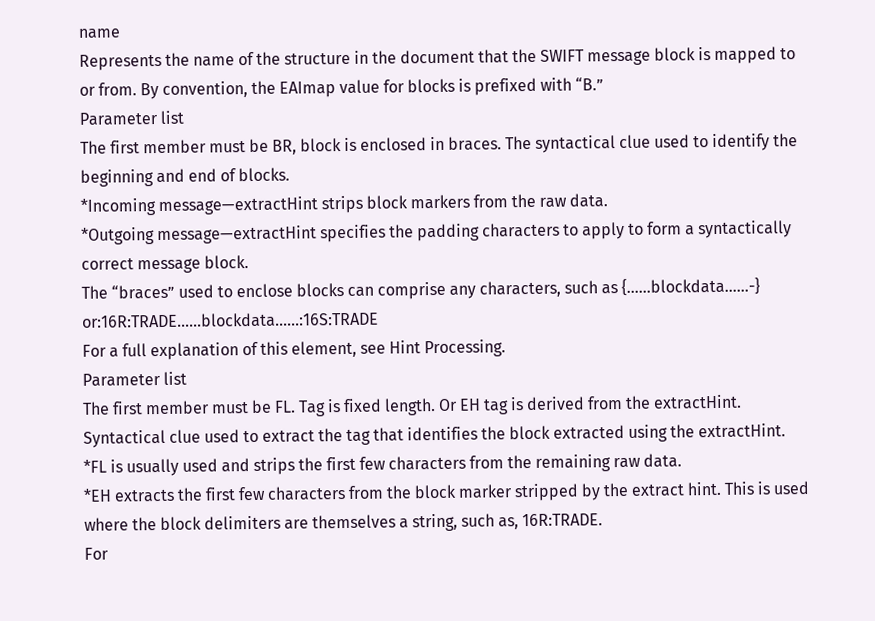name
Represents the name of the structure in the document that the SWIFT message block is mapped to or from. By convention, the EAImap value for blocks is prefixed with “B.”
Parameter list
The first member must be BR, block is enclosed in braces. The syntactical clue used to identify the beginning and end of blocks.
*Incoming message—extractHint strips block markers from the raw data.
*Outgoing message—extractHint specifies the padding characters to apply to form a syntactically correct message block.
The “braces” used to enclose blocks can comprise any characters, such as {……blockdata…...-} or:16R:TRADE……blockdata.…..:16S:TRADE
For a full explanation of this element, see Hint Processing.
Parameter list
The first member must be FL. Tag is fixed length. Or EH tag is derived from the extractHint.
Syntactical clue used to extract the tag that identifies the block extracted using the extractHint.
*FL is usually used and strips the first few characters from the remaining raw data.
*EH extracts the first few characters from the block marker stripped by the extract hint. This is used where the block delimiters are themselves a string, such as, 16R:TRADE.
For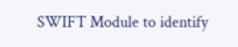SWIFT Module to identify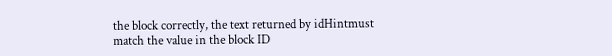the block correctly, the text returned by idHintmust match the value in the block ID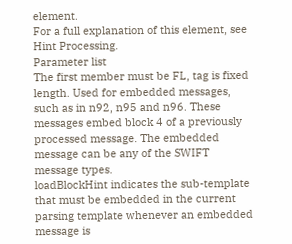element.
For a full explanation of this element, see Hint Processing.
Parameter list
The first member must be FL, tag is fixed length. Used for embedded messages, such as in n92, n95 and n96. These messages embed block 4 of a previously processed message. The embedded message can be any of the SWIFT message types.
loadBlockHint indicates the sub-template that must be embedded in the current parsing template whenever an embedded message is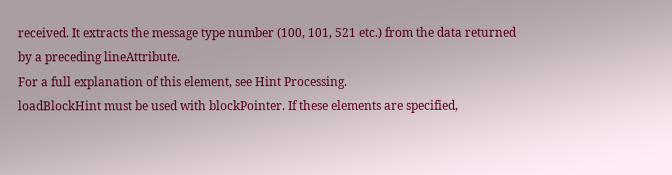received. It extracts the message type number (100, 101, 521 etc.) from the data returned by a preceding lineAttribute.
For a full explanation of this element, see Hint Processing.
loadBlockHint must be used with blockPointer. If these elements are specified,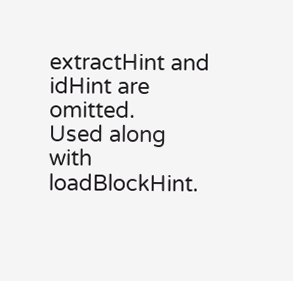extractHint and idHint are omitted.
Used along with loadBlockHint.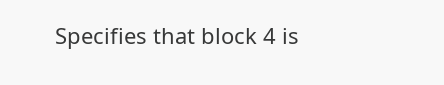Specifies that block 4 is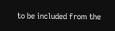to be included from the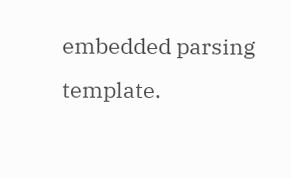embedded parsing template.